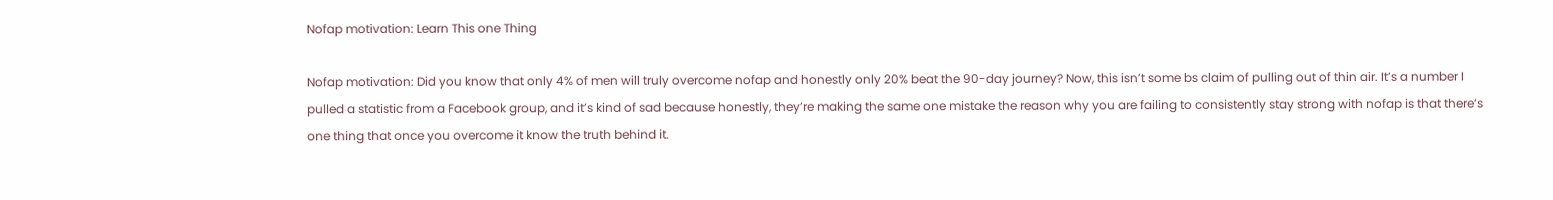Nofap motivation: Learn This one Thing

Nofap motivation: Did you know that only 4% of men will truly overcome nofap and honestly only 20% beat the 90-day journey? Now, this isn’t some bs claim of pulling out of thin air. It’s a number I pulled a statistic from a Facebook group, and it’s kind of sad because honestly, they’re making the same one mistake the reason why you are failing to consistently stay strong with nofap is that there’s one thing that once you overcome it know the truth behind it.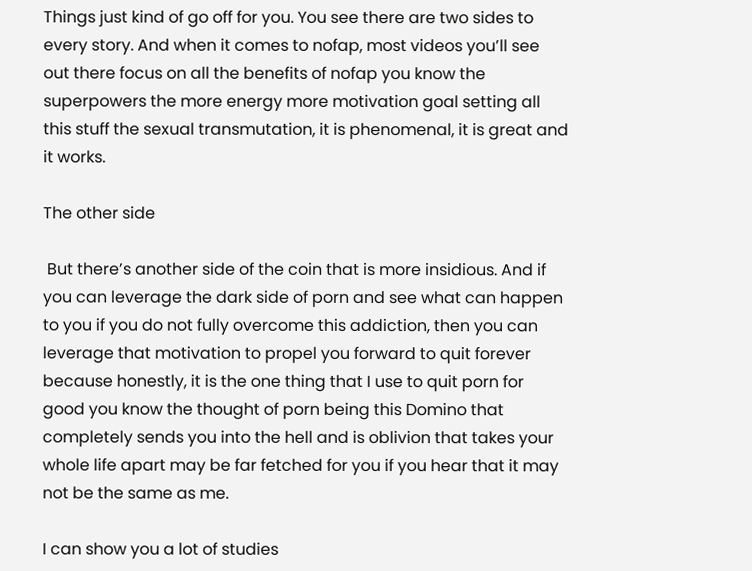Things just kind of go off for you. You see there are two sides to every story. And when it comes to nofap, most videos you’ll see out there focus on all the benefits of nofap you know the superpowers the more energy more motivation goal setting all this stuff the sexual transmutation, it is phenomenal, it is great and it works.

The other side

 But there’s another side of the coin that is more insidious. And if you can leverage the dark side of porn and see what can happen to you if you do not fully overcome this addiction, then you can leverage that motivation to propel you forward to quit forever because honestly, it is the one thing that I use to quit porn for good you know the thought of porn being this Domino that completely sends you into the hell and is oblivion that takes your whole life apart may be far fetched for you if you hear that it may not be the same as me.

I can show you a lot of studies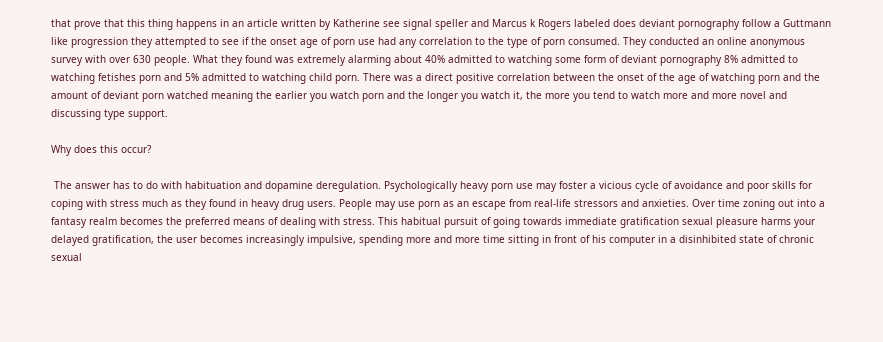that prove that this thing happens in an article written by Katherine see signal speller and Marcus k Rogers labeled does deviant pornography follow a Guttmann like progression they attempted to see if the onset age of porn use had any correlation to the type of porn consumed. They conducted an online anonymous survey with over 630 people. What they found was extremely alarming about 40% admitted to watching some form of deviant pornography 8% admitted to watching fetishes porn and 5% admitted to watching child porn. There was a direct positive correlation between the onset of the age of watching porn and the amount of deviant porn watched meaning the earlier you watch porn and the longer you watch it, the more you tend to watch more and more novel and discussing type support.

Why does this occur?

 The answer has to do with habituation and dopamine deregulation. Psychologically heavy porn use may foster a vicious cycle of avoidance and poor skills for coping with stress much as they found in heavy drug users. People may use porn as an escape from real-life stressors and anxieties. Over time zoning out into a fantasy realm becomes the preferred means of dealing with stress. This habitual pursuit of going towards immediate gratification sexual pleasure harms your delayed gratification, the user becomes increasingly impulsive, spending more and more time sitting in front of his computer in a disinhibited state of chronic sexual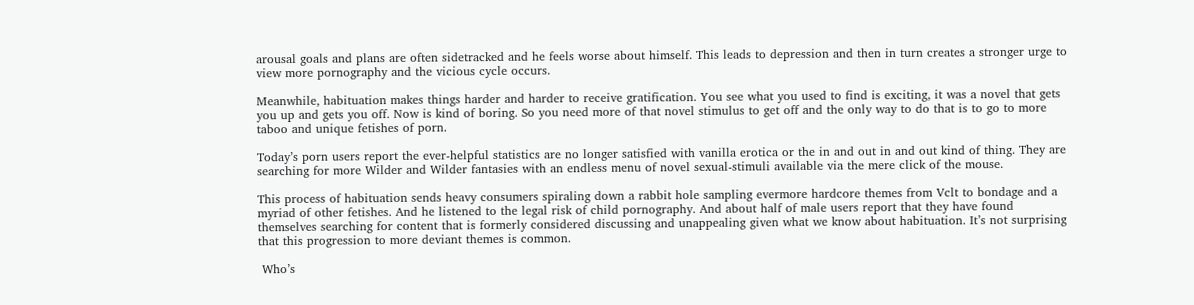arousal goals and plans are often sidetracked and he feels worse about himself. This leads to depression and then in turn creates a stronger urge to view more pornography and the vicious cycle occurs.

Meanwhile, habituation makes things harder and harder to receive gratification. You see what you used to find is exciting, it was a novel that gets you up and gets you off. Now is kind of boring. So you need more of that novel stimulus to get off and the only way to do that is to go to more taboo and unique fetishes of porn.

Today’s porn users report the ever-helpful statistics are no longer satisfied with vanilla erotica or the in and out in and out kind of thing. They are searching for more Wilder and Wilder fantasies with an endless menu of novel sexual-stimuli available via the mere click of the mouse.

This process of habituation sends heavy consumers spiraling down a rabbit hole sampling evermore hardcore themes from Vclt to bondage and a myriad of other fetishes. And he listened to the legal risk of child pornography. And about half of male users report that they have found themselves searching for content that is formerly considered discussing and unappealing given what we know about habituation. It’s not surprising that this progression to more deviant themes is common.

 Who’s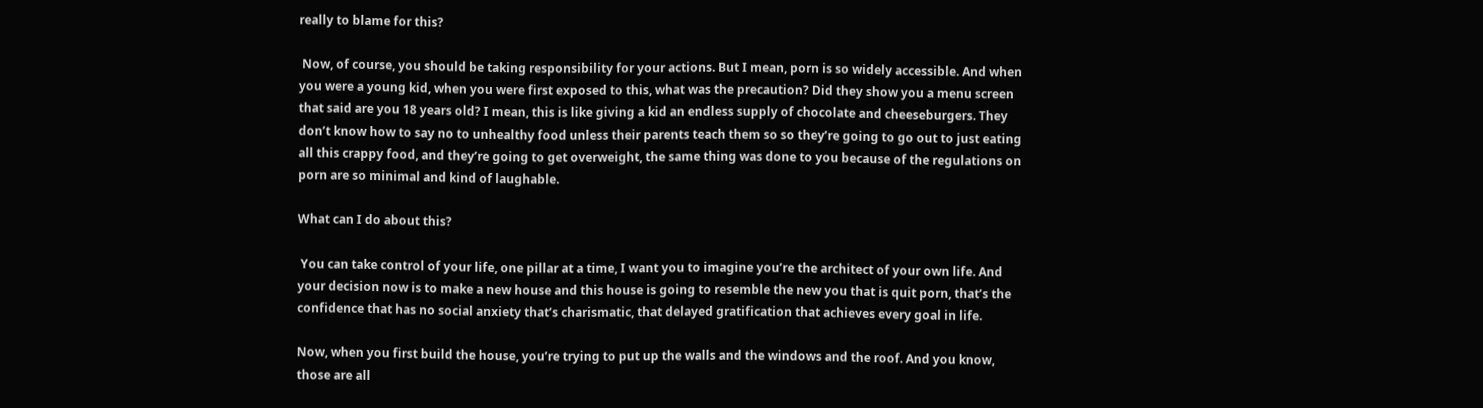really to blame for this?

 Now, of course, you should be taking responsibility for your actions. But I mean, porn is so widely accessible. And when you were a young kid, when you were first exposed to this, what was the precaution? Did they show you a menu screen that said are you 18 years old? I mean, this is like giving a kid an endless supply of chocolate and cheeseburgers. They don’t know how to say no to unhealthy food unless their parents teach them so so they’re going to go out to just eating all this crappy food, and they’re going to get overweight, the same thing was done to you because of the regulations on porn are so minimal and kind of laughable.

What can I do about this?

 You can take control of your life, one pillar at a time, I want you to imagine you’re the architect of your own life. And your decision now is to make a new house and this house is going to resemble the new you that is quit porn, that’s the confidence that has no social anxiety that’s charismatic, that delayed gratification that achieves every goal in life.

Now, when you first build the house, you’re trying to put up the walls and the windows and the roof. And you know, those are all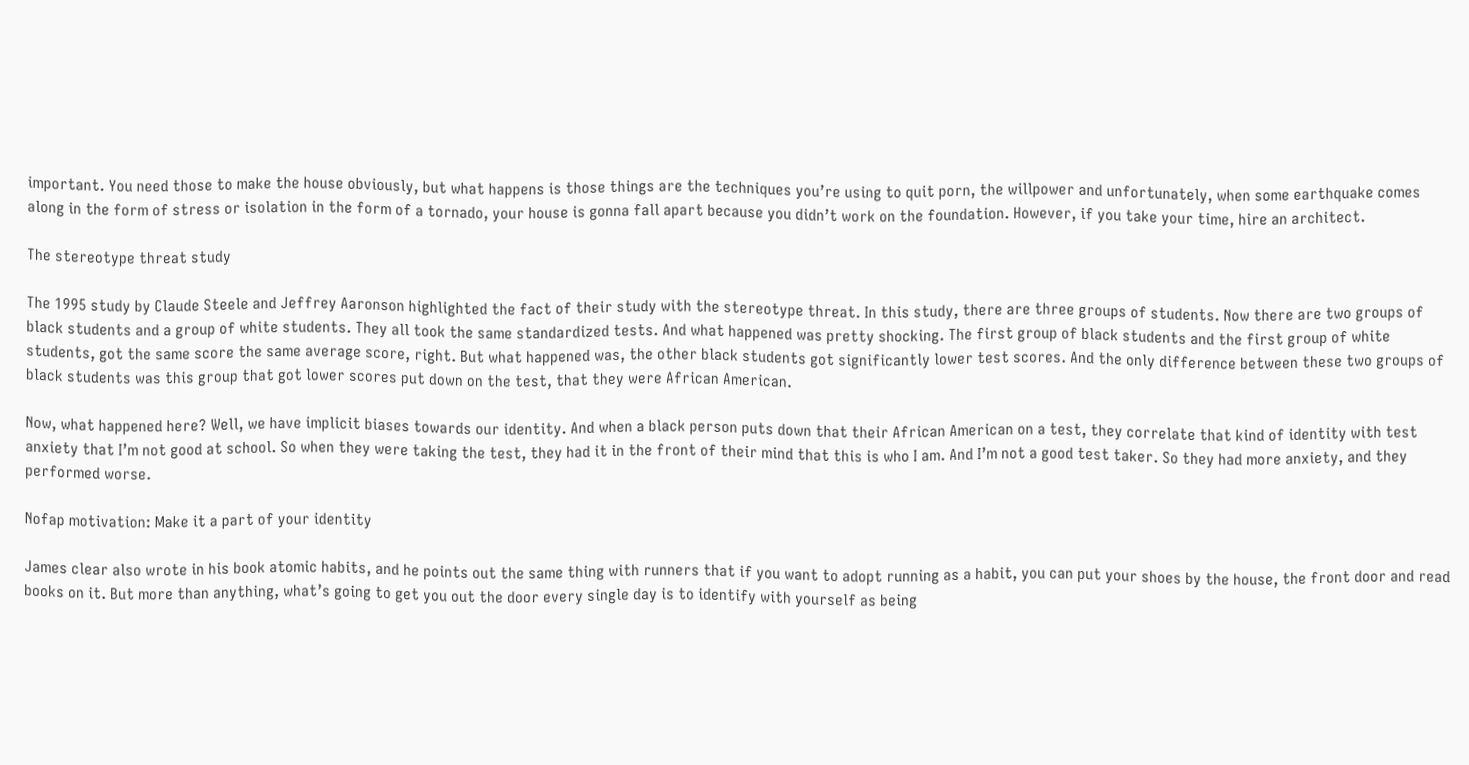important. You need those to make the house obviously, but what happens is those things are the techniques you’re using to quit porn, the willpower and unfortunately, when some earthquake comes along in the form of stress or isolation in the form of a tornado, your house is gonna fall apart because you didn’t work on the foundation. However, if you take your time, hire an architect.

The stereotype threat study

The 1995 study by Claude Steele and Jeffrey Aaronson highlighted the fact of their study with the stereotype threat. In this study, there are three groups of students. Now there are two groups of black students and a group of white students. They all took the same standardized tests. And what happened was pretty shocking. The first group of black students and the first group of white students, got the same score the same average score, right. But what happened was, the other black students got significantly lower test scores. And the only difference between these two groups of black students was this group that got lower scores put down on the test, that they were African American.

Now, what happened here? Well, we have implicit biases towards our identity. And when a black person puts down that their African American on a test, they correlate that kind of identity with test anxiety that I’m not good at school. So when they were taking the test, they had it in the front of their mind that this is who I am. And I’m not a good test taker. So they had more anxiety, and they performed worse.

Nofap motivation: Make it a part of your identity

James clear also wrote in his book atomic habits, and he points out the same thing with runners that if you want to adopt running as a habit, you can put your shoes by the house, the front door and read books on it. But more than anything, what’s going to get you out the door every single day is to identify with yourself as being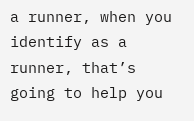a runner, when you identify as a runner, that’s going to help you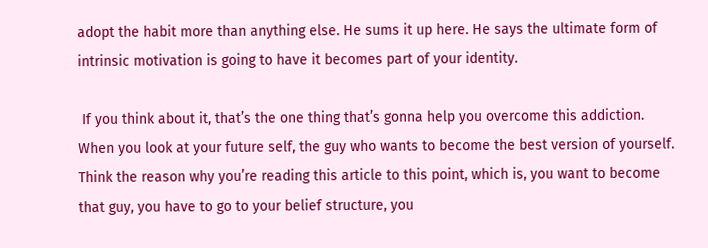adopt the habit more than anything else. He sums it up here. He says the ultimate form of intrinsic motivation is going to have it becomes part of your identity.

 If you think about it, that’s the one thing that’s gonna help you overcome this addiction. When you look at your future self, the guy who wants to become the best version of yourself. Think the reason why you’re reading this article to this point, which is, you want to become that guy, you have to go to your belief structure, you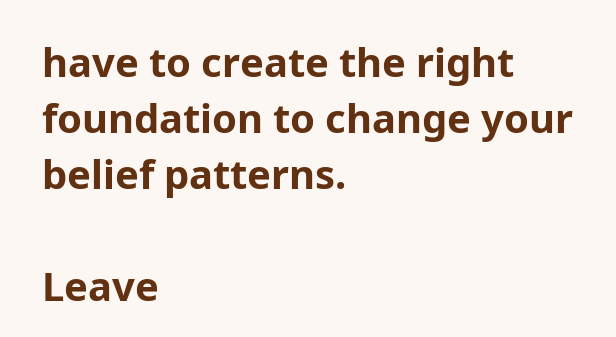have to create the right foundation to change your belief patterns.

Leave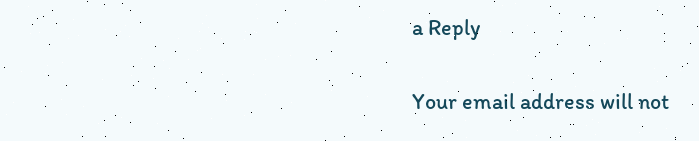a Reply

Your email address will not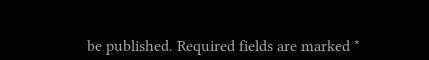be published. Required fields are marked *